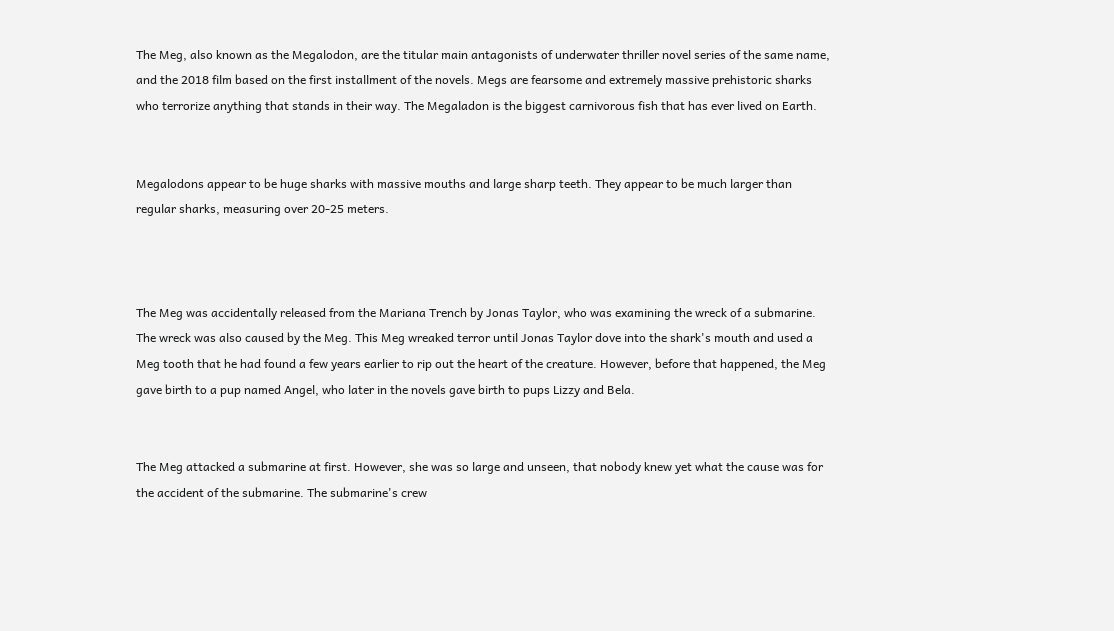The Meg, also known as the Megalodon, are the titular main antagonists of underwater thriller novel series of the same name, and the 2018 film based on the first installment of the novels. Megs are fearsome and extremely massive prehistoric sharks who terrorize anything that stands in their way. The Megaladon is the biggest carnivorous fish that has ever lived on Earth.


Megalodons appear to be huge sharks with massive mouths and large sharp teeth. They appear to be much larger than regular sharks, measuring over 20-25 meters.



The Meg was accidentally released from the Mariana Trench by Jonas Taylor, who was examining the wreck of a submarine. The wreck was also caused by the Meg. This Meg wreaked terror until Jonas Taylor dove into the shark's mouth and used a Meg tooth that he had found a few years earlier to rip out the heart of the creature. However, before that happened, the Meg gave birth to a pup named Angel, who later in the novels gave birth to pups Lizzy and Bela.


The Meg attacked a submarine at first. However, she was so large and unseen, that nobody knew yet what the cause was for the accident of the submarine. The submarine's crew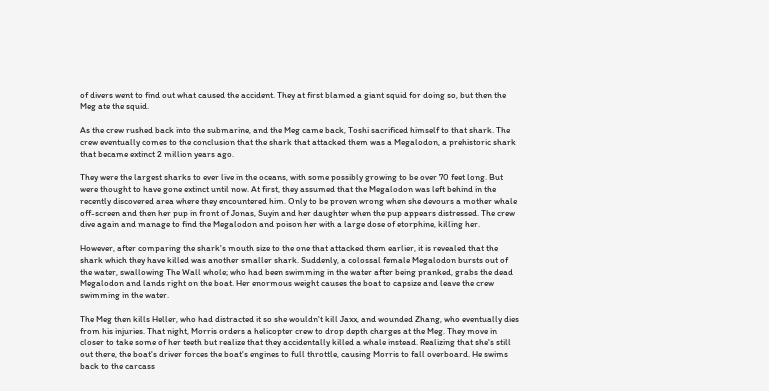of divers went to find out what caused the accident. They at first blamed a giant squid for doing so, but then the Meg ate the squid.

As the crew rushed back into the submarine, and the Meg came back, Toshi sacrificed himself to that shark. The crew eventually comes to the conclusion that the shark that attacked them was a Megalodon, a prehistoric shark that became extinct 2 million years ago.

They were the largest sharks to ever live in the oceans, with some possibly growing to be over 70 feet long. But were thought to have gone extinct until now. At first, they assumed that the Megalodon was left behind in the recently discovered area where they encountered him. Only to be proven wrong when she devours a mother whale off-screen and then her pup in front of Jonas, Suyin and her daughter when the pup appears distressed. The crew dive again and manage to find the Megalodon and poison her with a large dose of etorphine, killing her.

However, after comparing the shark's mouth size to the one that attacked them earlier, it is revealed that the shark which they have killed was another smaller shark. Suddenly, a colossal female Megalodon bursts out of the water, swallowing The Wall whole; who had been swimming in the water after being pranked, grabs the dead Megalodon and lands right on the boat. Her enormous weight causes the boat to capsize and leave the crew swimming in the water.

The Meg then kills Heller, who had distracted it so she wouldn't kill Jaxx, and wounded Zhang, who eventually dies from his injuries. That night, Morris orders a helicopter crew to drop depth charges at the Meg. They move in closer to take some of her teeth but realize that they accidentally killed a whale instead. Realizing that she's still out there, the boat's driver forces the boat's engines to full throttle, causing Morris to fall overboard. He swims back to the carcass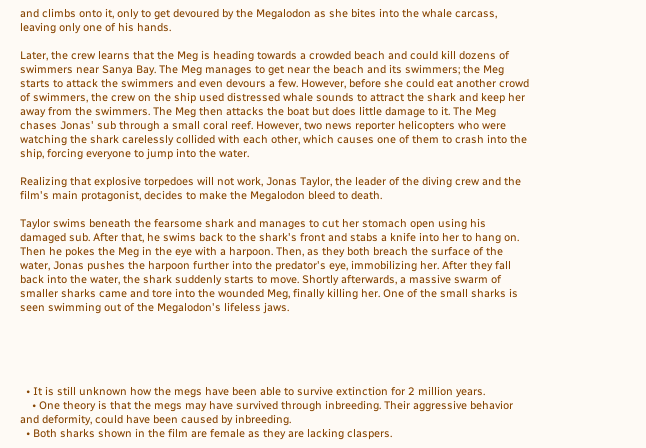and climbs onto it, only to get devoured by the Megalodon as she bites into the whale carcass, leaving only one of his hands.

Later, the crew learns that the Meg is heading towards a crowded beach and could kill dozens of swimmers near Sanya Bay. The Meg manages to get near the beach and its swimmers; the Meg starts to attack the swimmers and even devours a few. However, before she could eat another crowd of swimmers, the crew on the ship used distressed whale sounds to attract the shark and keep her away from the swimmers. The Meg then attacks the boat but does little damage to it. The Meg chases Jonas' sub through a small coral reef. However, two news reporter helicopters who were watching the shark carelessly collided with each other, which causes one of them to crash into the ship, forcing everyone to jump into the water.

Realizing that explosive torpedoes will not work, Jonas Taylor, the leader of the diving crew and the film's main protagonist, decides to make the Megalodon bleed to death.

Taylor swims beneath the fearsome shark and manages to cut her stomach open using his damaged sub. After that, he swims back to the shark's front and stabs a knife into her to hang on. Then he pokes the Meg in the eye with a harpoon. Then, as they both breach the surface of the water, Jonas pushes the harpoon further into the predator's eye, immobilizing her. After they fall back into the water, the shark suddenly starts to move. Shortly afterwards, a massive swarm of smaller sharks came and tore into the wounded Meg, finally killing her. One of the small sharks is seen swimming out of the Megalodon's lifeless jaws.





  • It is still unknown how the megs have been able to survive extinction for 2 million years.
    • One theory is that the megs may have survived through inbreeding. Their aggressive behavior and deformity, could have been caused by inbreeding.
  • Both sharks shown in the film are female as they are lacking claspers.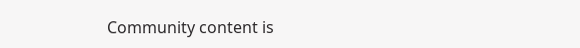Community content is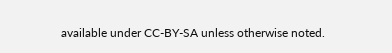available under CC-BY-SA unless otherwise noted.